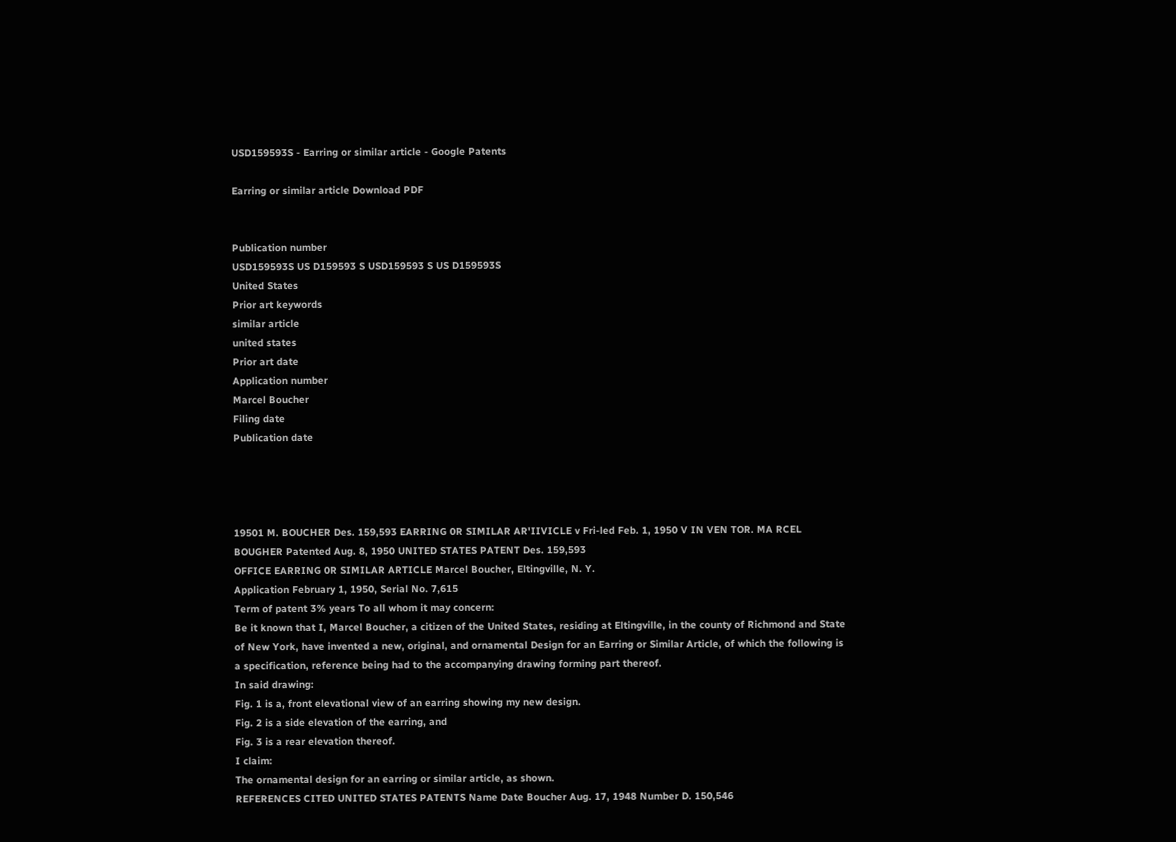USD159593S - Earring or similar article - Google Patents

Earring or similar article Download PDF


Publication number
USD159593S US D159593 S USD159593 S US D159593S
United States
Prior art keywords
similar article
united states
Prior art date
Application number
Marcel Boucher
Filing date
Publication date




19501 M. BOUCHER Des. 159,593 EARRING 0R SIMILAR AR'IIVICLE v Fri-led Feb. 1, 1950 V IN VEN TOR. MA RCEL BOUGHER Patented Aug. 8, 1950 UNITED STATES PATENT Des. 159,593
OFFICE EARRING 0R SIMILAR ARTICLE Marcel Boucher, Eltingville, N. Y.
Application February 1, 1950, Serial No. 7,615
Term of patent 3% years To all whom it may concern:
Be it known that I, Marcel Boucher, a citizen of the United States, residing at Eltingville, in the county of Richmond and State of New York, have invented a new, original, and ornamental Design for an Earring or Similar Article, of which the following is a specification, reference being had to the accompanying drawing forming part thereof.
In said drawing:
Fig. 1 is a, front elevational view of an earring showing my new design.
Fig. 2 is a side elevation of the earring, and
Fig. 3 is a rear elevation thereof.
I claim:
The ornamental design for an earring or similar article, as shown.
REFERENCES CITED UNITED STATES PATENTS Name Date Boucher Aug. 17, 1948 Number D. 150,546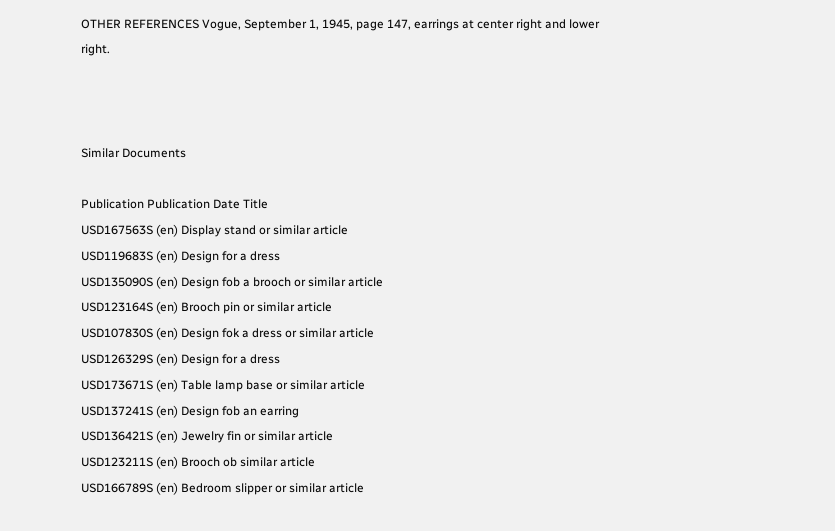OTHER REFERENCES Vogue, September 1, 1945, page 147, earrings at center right and lower right.



Similar Documents

Publication Publication Date Title
USD167563S (en) Display stand or similar article
USD119683S (en) Design for a dress
USD135090S (en) Design fob a brooch or similar article
USD123164S (en) Brooch pin or similar article
USD107830S (en) Design fok a dress or similar article
USD126329S (en) Design for a dress
USD173671S (en) Table lamp base or similar article
USD137241S (en) Design fob an earring
USD136421S (en) Jewelry fin or similar article
USD123211S (en) Brooch ob similar article
USD166789S (en) Bedroom slipper or similar article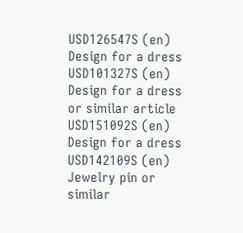USD126547S (en) Design for a dress
USD101327S (en) Design for a dress or similar article
USD151092S (en) Design for a dress
USD142109S (en) Jewelry pin or similar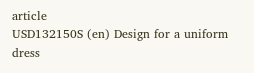article
USD132150S (en) Design for a uniform dress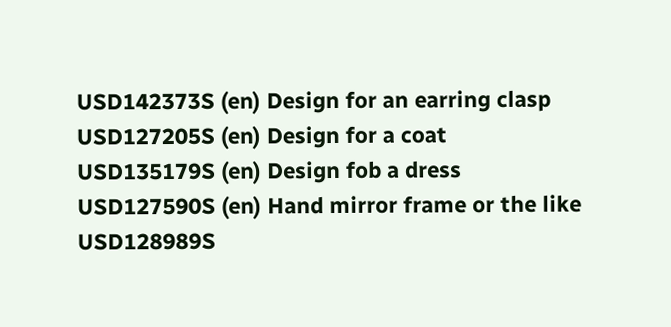USD142373S (en) Design for an earring clasp
USD127205S (en) Design for a coat
USD135179S (en) Design fob a dress
USD127590S (en) Hand mirror frame or the like
USD128989S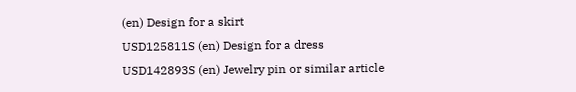(en) Design for a skirt
USD125811S (en) Design for a dress
USD142893S (en) Jewelry pin or similar article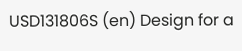USD131806S (en) Design for a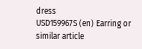dress
USD159967S (en) Earring or similar article